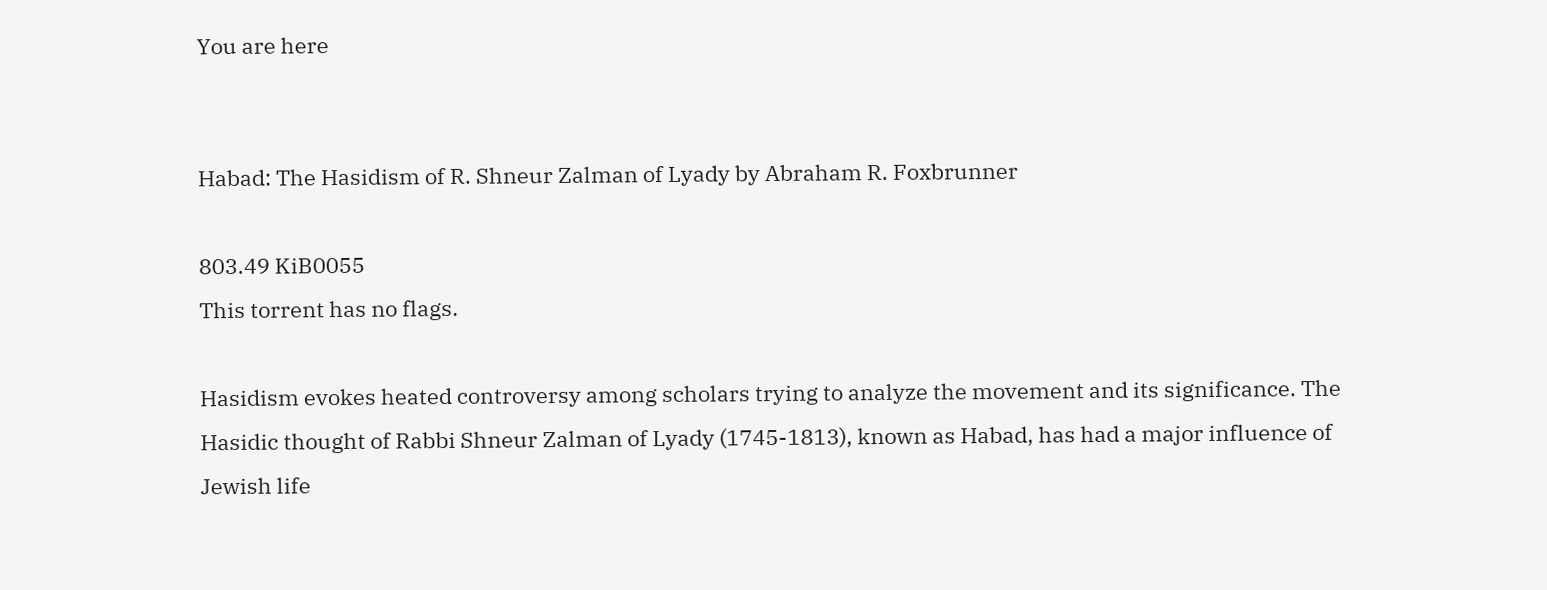You are here


Habad: The Hasidism of R. Shneur Zalman of Lyady by Abraham R. Foxbrunner

803.49 KiB0055
This torrent has no flags.

Hasidism evokes heated controversy among scholars trying to analyze the movement and its significance. The Hasidic thought of Rabbi Shneur Zalman of Lyady (1745-1813), known as Habad, has had a major influence of Jewish life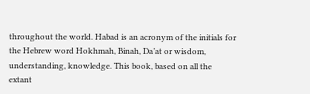throughout the world. Habad is an acronym of the initials for the Hebrew word Hokhmah, Binah, Da’at or wisdom, understanding, knowledge. This book, based on all the extant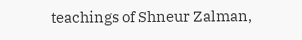teachings of Shneur Zalman,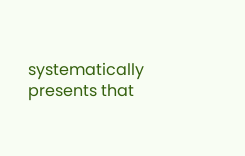systematically presents that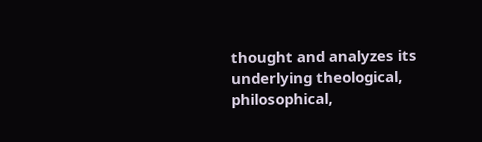thought and analyzes its underlying theological, philosophical,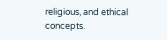religious, and ethical concepts.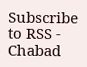Subscribe to RSS - Chabad